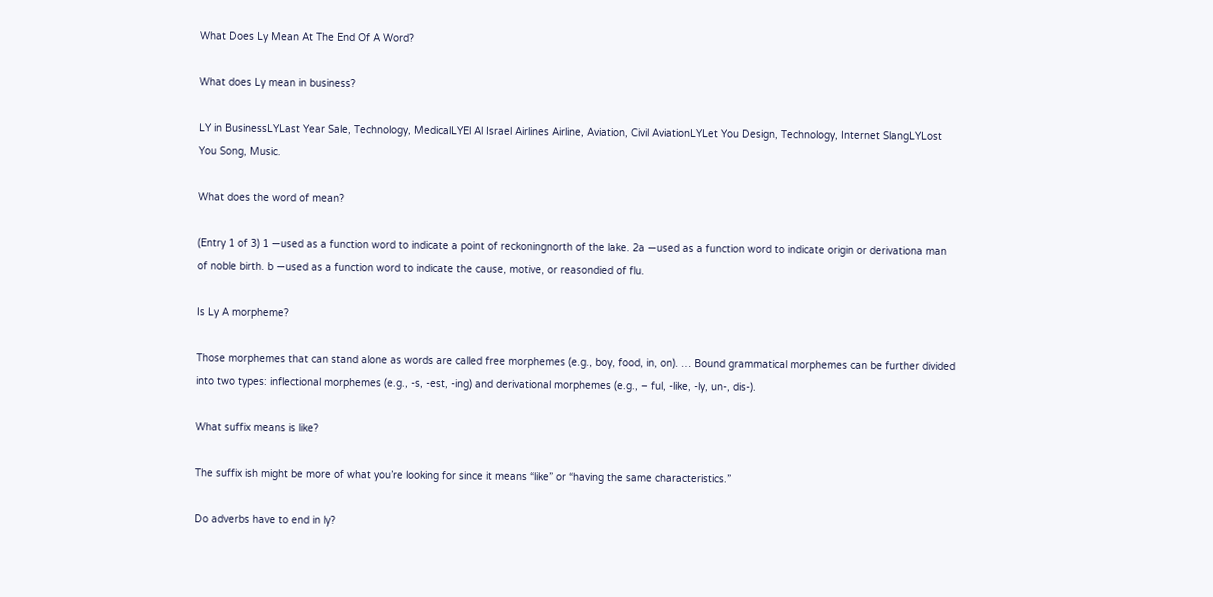What Does Ly Mean At The End Of A Word?

What does Ly mean in business?

LY in BusinessLYLast Year Sale, Technology, MedicalLYEl Al Israel Airlines Airline, Aviation, Civil AviationLYLet You Design, Technology, Internet SlangLYLost You Song, Music.

What does the word of mean?

(Entry 1 of 3) 1 —used as a function word to indicate a point of reckoningnorth of the lake. 2a —used as a function word to indicate origin or derivationa man of noble birth. b —used as a function word to indicate the cause, motive, or reasondied of flu.

Is Ly A morpheme?

Those morphemes that can stand alone as words are called free morphemes (e.g., boy, food, in, on). … Bound grammatical morphemes can be further divided into two types: inflectional morphemes (e.g., -s, -est, -ing) and derivational morphemes (e.g., – ful, -like, -ly, un-, dis-).

What suffix means is like?

The suffix ish might be more of what you’re looking for since it means “like” or “having the same characteristics.”

Do adverbs have to end in ly?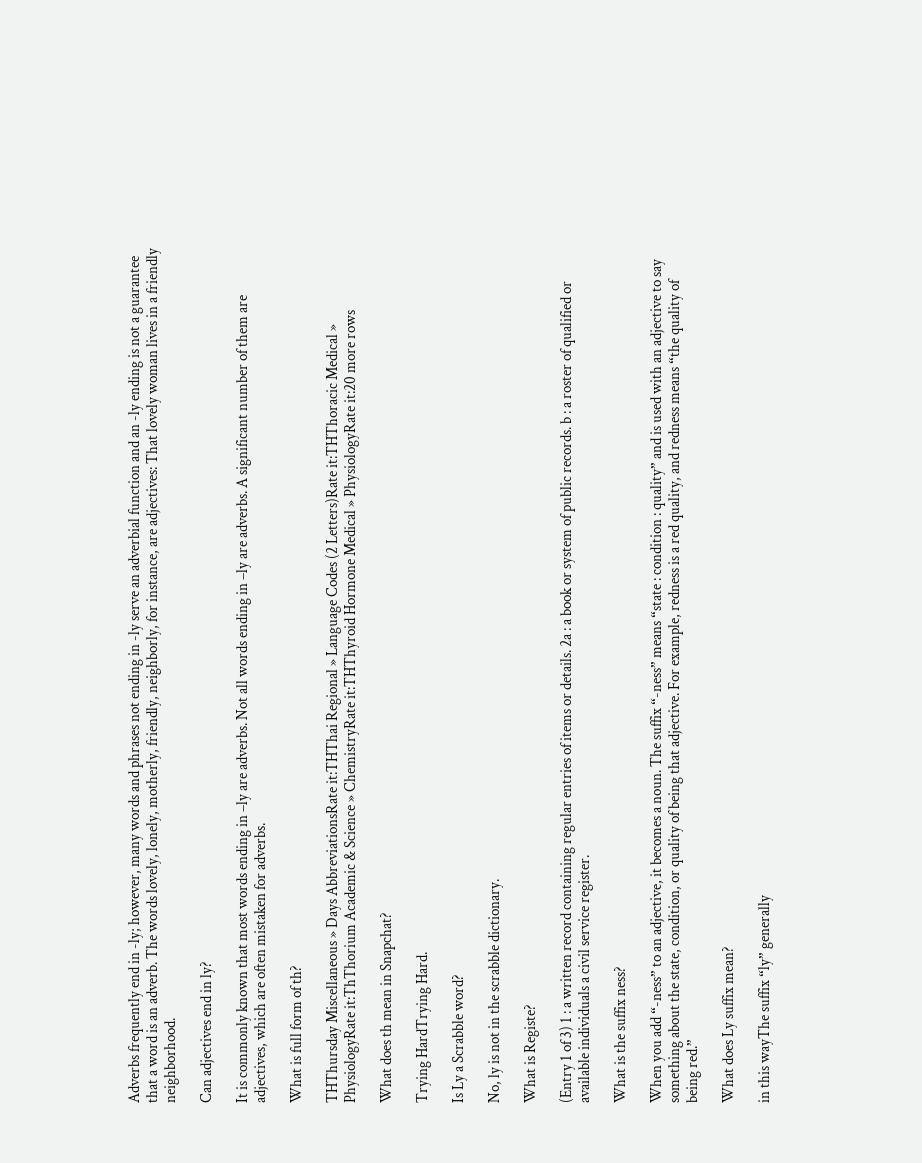Adverbs frequently end in -ly; however, many words and phrases not ending in -ly serve an adverbial function and an -ly ending is not a guarantee that a word is an adverb. The words lovely, lonely, motherly, friendly, neighborly, for instance, are adjectives: That lovely woman lives in a friendly neighborhood.

Can adjectives end in ly?

It is commonly known that most words ending in –ly are adverbs. Not all words ending in –ly are adverbs. A significant number of them are adjectives, which are often mistaken for adverbs.

What is full form of th?

THThursday Miscellaneous » Days AbbreviationsRate it:THThai Regional » Language Codes (2 Letters)Rate it:THThoracic Medical » PhysiologyRate it:ThThorium Academic & Science » ChemistryRate it:THThyroid Hormone Medical » PhysiologyRate it:20 more rows

What does th mean in Snapchat?

Trying HardTrying Hard.

Is Ly a Scrabble word?

No, ly is not in the scrabble dictionary.

What is Registe?

(Entry 1 of 3) 1 : a written record containing regular entries of items or details. 2a : a book or system of public records. b : a roster of qualified or available individuals a civil service register.

What is the suffix ness?

When you add “-ness” to an adjective, it becomes a noun. The suffix “-ness” means “state : condition : quality” and is used with an adjective to say something about the state, condition, or quality of being that adjective. For example, redness is a red quality, and redness means “the quality of being red.”

What does Ly suffix mean?

in this wayThe suffix “ly” generally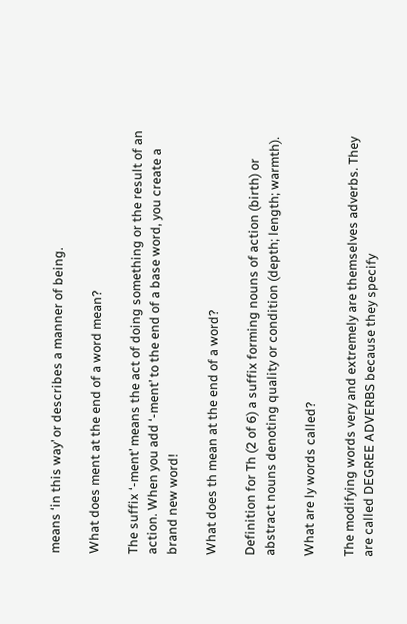means ‘in this way’ or describes a manner of being.

What does ment at the end of a word mean?

The suffix ‘-ment’ means the act of doing something or the result of an action. When you add ‘-ment’ to the end of a base word, you create a brand new word!

What does th mean at the end of a word?

Definition for Th (2 of 6) a suffix forming nouns of action (birth) or abstract nouns denoting quality or condition (depth; length; warmth).

What are ly words called?

The modifying words very and extremely are themselves adverbs. They are called DEGREE ADVERBS because they specify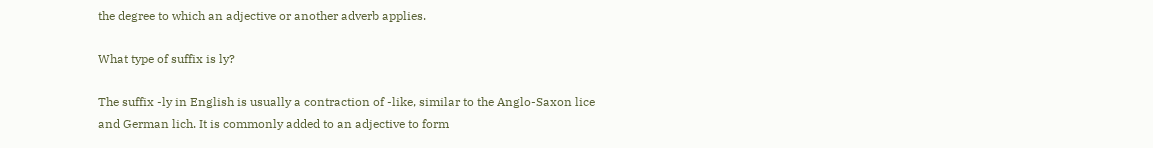the degree to which an adjective or another adverb applies.

What type of suffix is ly?

The suffix -ly in English is usually a contraction of -like, similar to the Anglo-Saxon lice and German lich. It is commonly added to an adjective to form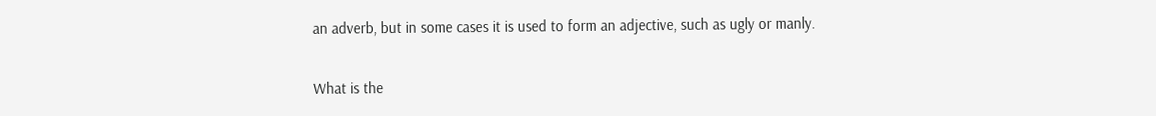an adverb, but in some cases it is used to form an adjective, such as ugly or manly.

What is the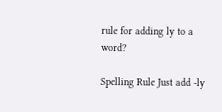rule for adding ly to a word?

Spelling Rule Just add -ly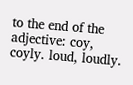to the end of the adjective: coy, coyly. loud, loudly.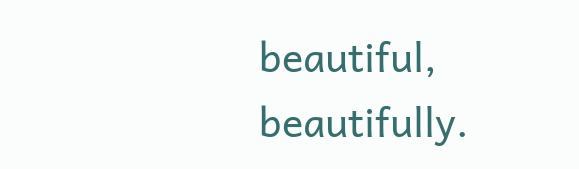beautiful, beautifully.